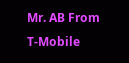Mr. AB From T-Mobile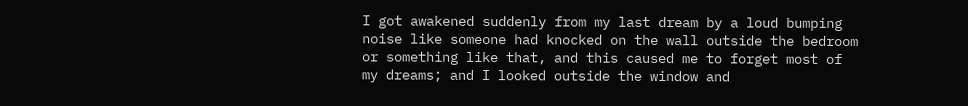I got awakened suddenly from my last dream by a loud bumping noise like someone had knocked on the wall outside the bedroom or something like that, and this caused me to forget most of my dreams; and I looked outside the window and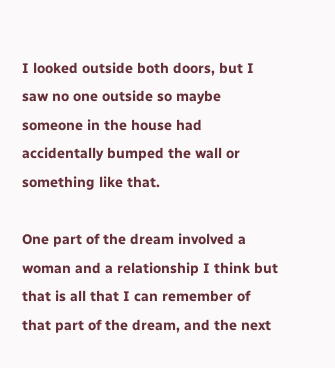I looked outside both doors, but I saw no one outside so maybe someone in the house had accidentally bumped the wall or something like that.

One part of the dream involved a woman and a relationship I think but that is all that I can remember of that part of the dream, and the next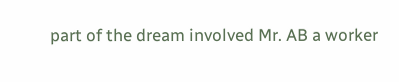part of the dream involved Mr. AB a worker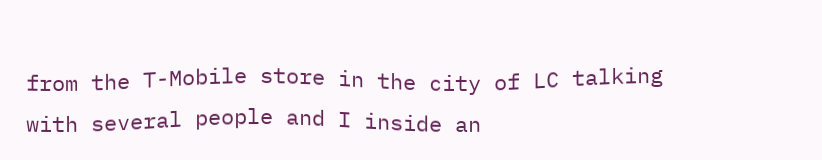from the T-Mobile store in the city of LC talking with several people and I inside an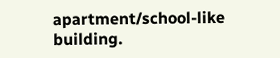apartment/school-like building.